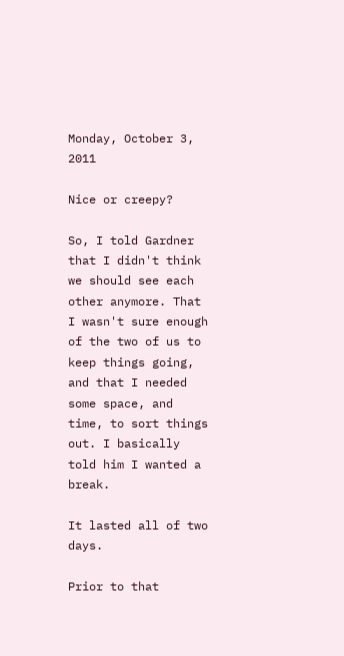Monday, October 3, 2011

Nice or creepy?

So, I told Gardner that I didn't think we should see each other anymore. That I wasn't sure enough of the two of us to keep things going, and that I needed some space, and time, to sort things out. I basically told him I wanted a break.

It lasted all of two days.

Prior to that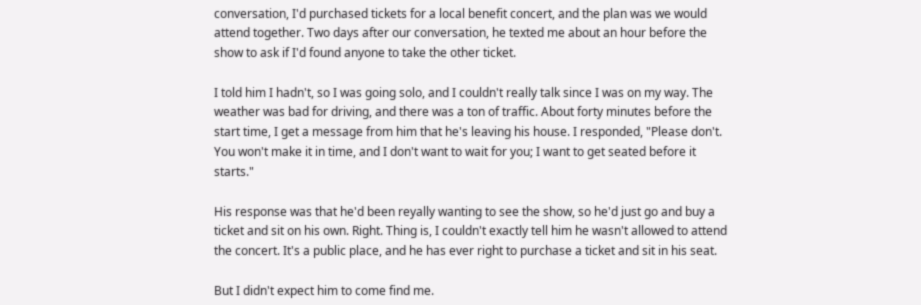conversation, I'd purchased tickets for a local benefit concert, and the plan was we would attend together. Two days after our conversation, he texted me about an hour before the show to ask if I'd found anyone to take the other ticket.

I told him I hadn't, so I was going solo, and I couldn't really talk since I was on my way. The weather was bad for driving, and there was a ton of traffic. About forty minutes before the start time, I get a message from him that he's leaving his house. I responded, "Please don't. You won't make it in time, and I don't want to wait for you; I want to get seated before it starts."

His response was that he'd been reyally wanting to see the show, so he'd just go and buy a ticket and sit on his own. Right. Thing is, I couldn't exactly tell him he wasn't allowed to attend the concert. It's a public place, and he has ever right to purchase a ticket and sit in his seat.

But I didn't expect him to come find me.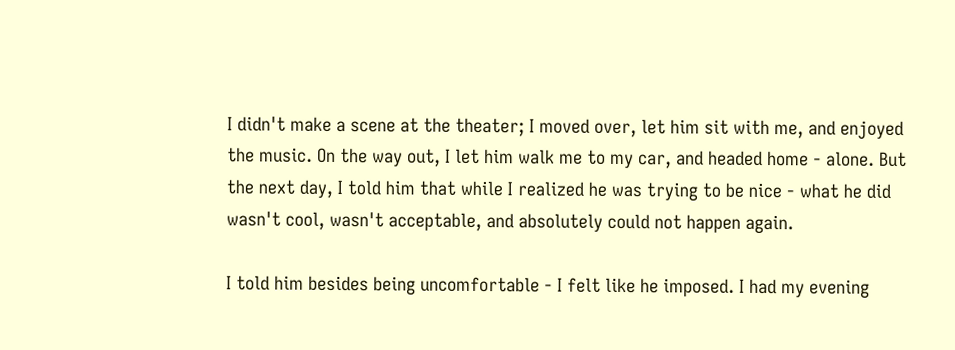I didn't make a scene at the theater; I moved over, let him sit with me, and enjoyed the music. On the way out, I let him walk me to my car, and headed home - alone. But the next day, I told him that while I realized he was trying to be nice - what he did wasn't cool, wasn't acceptable, and absolutely could not happen again.

I told him besides being uncomfortable - I felt like he imposed. I had my evening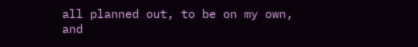all planned out, to be on my own, and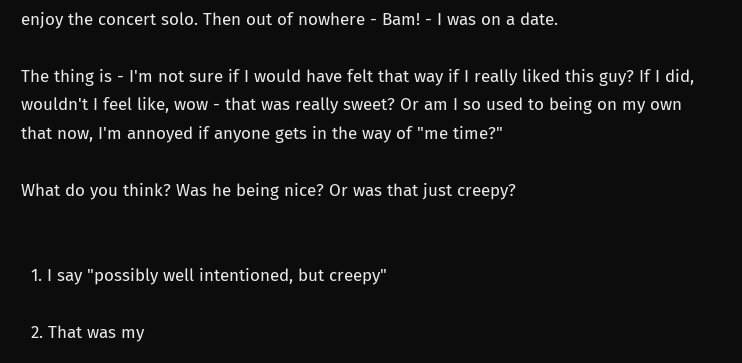enjoy the concert solo. Then out of nowhere - Bam! - I was on a date.

The thing is - I'm not sure if I would have felt that way if I really liked this guy? If I did, wouldn't I feel like, wow - that was really sweet? Or am I so used to being on my own that now, I'm annoyed if anyone gets in the way of "me time?"

What do you think? Was he being nice? Or was that just creepy?


  1. I say "possibly well intentioned, but creepy"

  2. That was my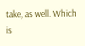take, as well. Which is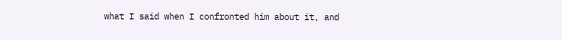what I said when I confronted him about it, and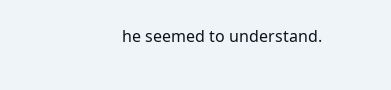he seemed to understand.